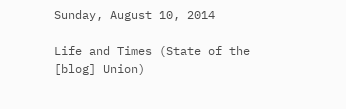Sunday, August 10, 2014

Life and Times (State of the [blog] Union)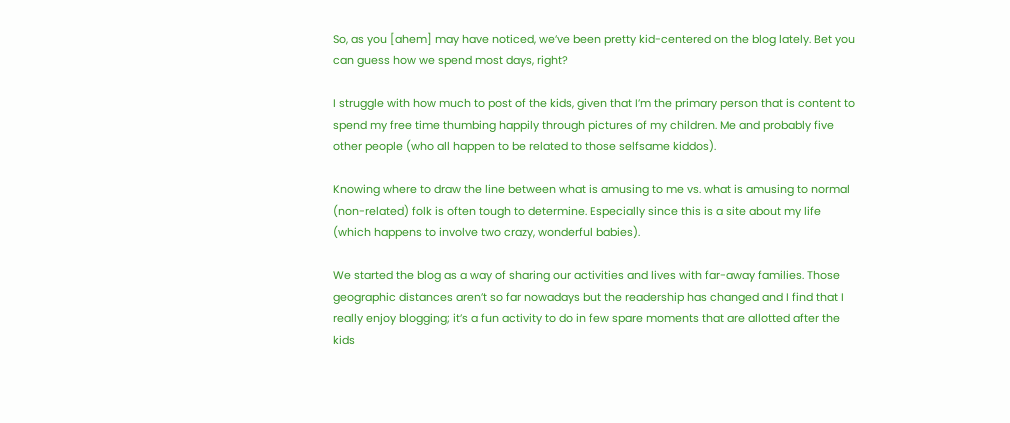So, as you [ahem] may have noticed, we’ve been pretty kid-centered on the blog lately. Bet you can guess how we spend most days, right?

I struggle with how much to post of the kids, given that I’m the primary person that is content to spend my free time thumbing happily through pictures of my children. Me and probably five other people (who all happen to be related to those selfsame kiddos).

Knowing where to draw the line between what is amusing to me vs. what is amusing to normal (non-related) folk is often tough to determine. Especially since this is a site about my life (which happens to involve two crazy, wonderful babies).

We started the blog as a way of sharing our activities and lives with far-away families. Those geographic distances aren’t so far nowadays but the readership has changed and I find that I really enjoy blogging; it’s a fun activity to do in few spare moments that are allotted after the kids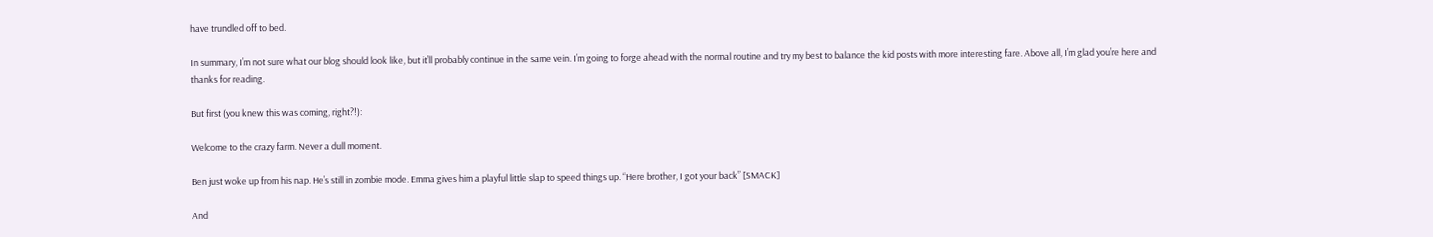have trundled off to bed.

In summary, I’m not sure what our blog should look like, but it’ll probably continue in the same vein. I’m going to forge ahead with the normal routine and try my best to balance the kid posts with more interesting fare. Above all, I’m glad you’re here and thanks for reading.

But first (you knew this was coming, right?!):

Welcome to the crazy farm. Never a dull moment.

Ben just woke up from his nap. He’s still in zombie mode. Emma gives him a playful little slap to speed things up. “Here brother, I got your back” [SMACK]

And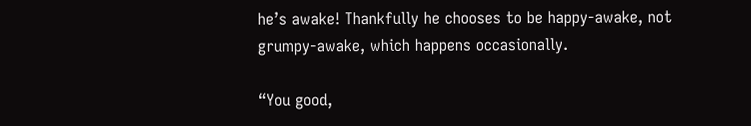he’s awake! Thankfully he chooses to be happy-awake, not grumpy-awake, which happens occasionally.

“You good,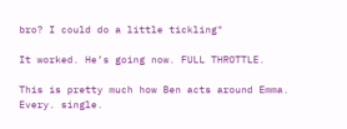bro? I could do a little tickling"

It worked. He’s going now. FULL THROTTLE.

This is pretty much how Ben acts around Emma. Every. single.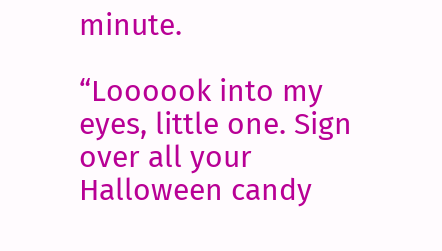minute.

“Loooook into my eyes, little one. Sign over all your Halloween candy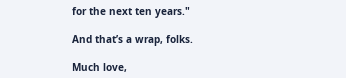for the next ten years."

And that’s a wrap, folks.

Much love,